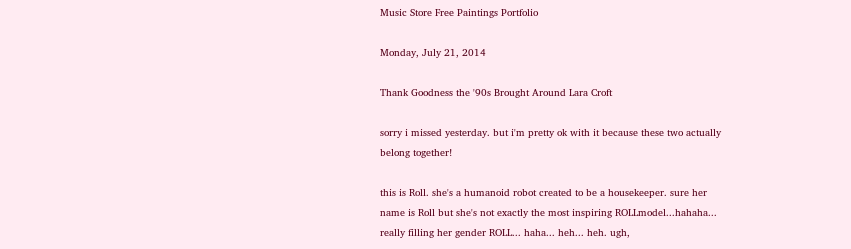Music Store Free Paintings Portfolio

Monday, July 21, 2014

Thank Goodness the '90s Brought Around Lara Croft

sorry i missed yesterday. but i'm pretty ok with it because these two actually belong together!

this is Roll. she's a humanoid robot created to be a housekeeper. sure her name is Roll but she's not exactly the most inspiring ROLLmodel...hahaha... really filling her gender ROLL... haha... heh... heh. ugh,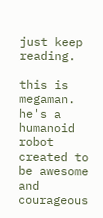just keep reading.

this is megaman. he's a humanoid robot created to be awesome and courageous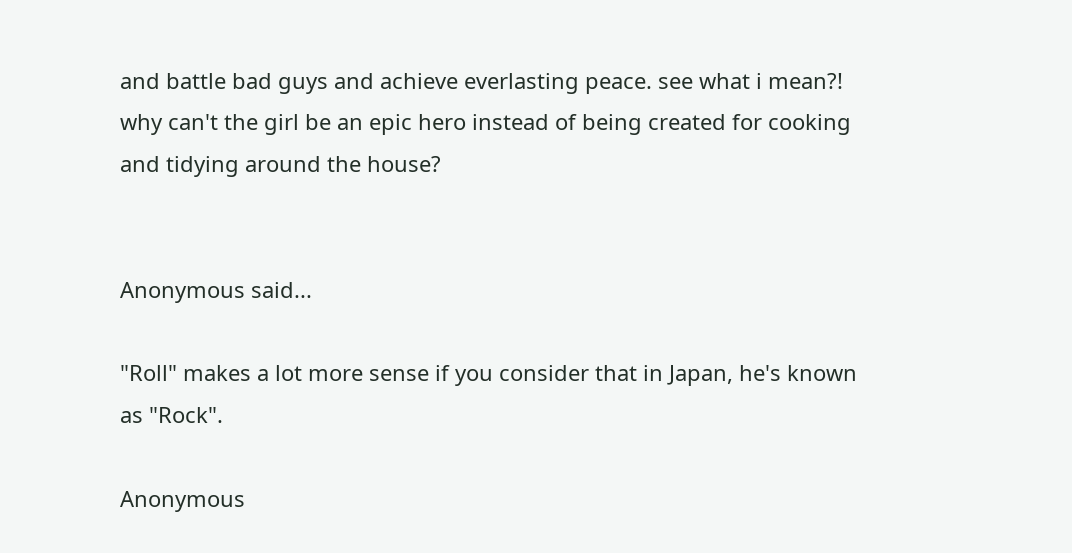and battle bad guys and achieve everlasting peace. see what i mean?! why can't the girl be an epic hero instead of being created for cooking and tidying around the house?


Anonymous said...

"Roll" makes a lot more sense if you consider that in Japan, he's known as "Rock".

Anonymous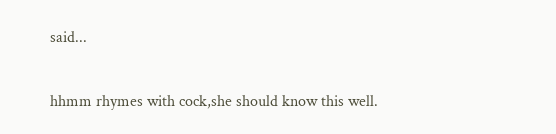said...

hhmm rhymes with cock,she should know this well.